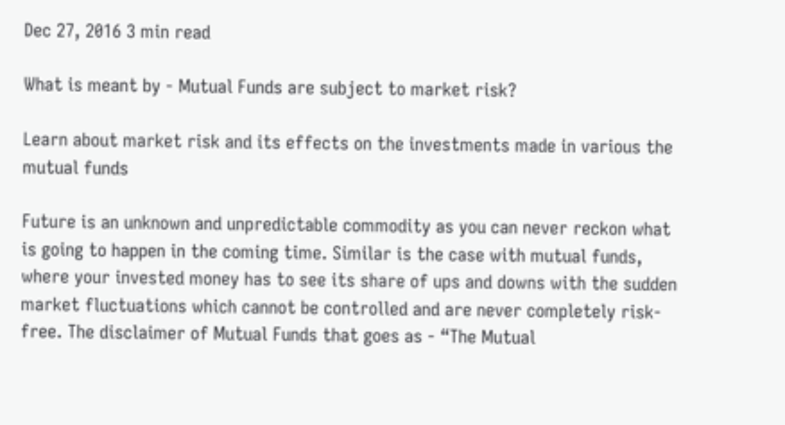Dec 27, 2016 3 min read

What is meant by - Mutual Funds are subject to market risk?

Learn about market risk and its effects on the investments made in various the mutual funds

Future is an unknown and unpredictable commodity as you can never reckon what is going to happen in the coming time. Similar is the case with mutual funds, where your invested money has to see its share of ups and downs with the sudden market fluctuations which cannot be controlled and are never completely risk-free. The disclaimer of Mutual Funds that goes as - “The Mutual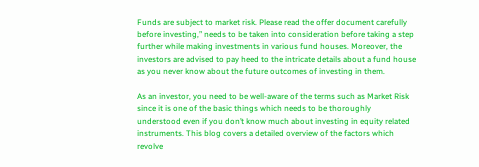Funds are subject to market risk. Please read the offer document carefully before investing,” needs to be taken into consideration before taking a step further while making investments in various fund houses. Moreover, the investors are advised to pay heed to the intricate details about a fund house as you never know about the future outcomes of investing in them.

As an investor, you need to be well-aware of the terms such as Market Risk since it is one of the basic things which needs to be thoroughly understood even if you don’t know much about investing in equity related instruments. This blog covers a detailed overview of the factors which revolve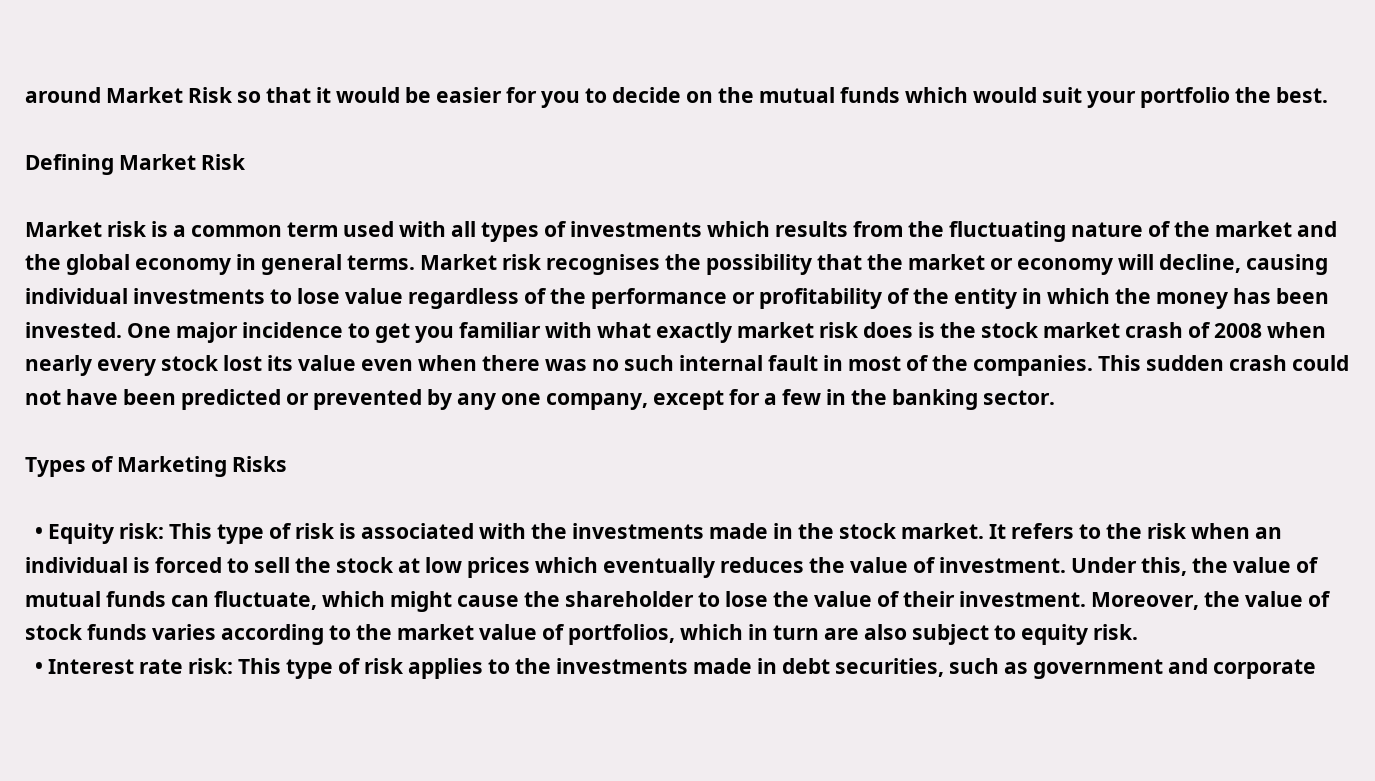around Market Risk so that it would be easier for you to decide on the mutual funds which would suit your portfolio the best.

Defining Market Risk

Market risk is a common term used with all types of investments which results from the fluctuating nature of the market and the global economy in general terms. Market risk recognises the possibility that the market or economy will decline, causing individual investments to lose value regardless of the performance or profitability of the entity in which the money has been invested. One major incidence to get you familiar with what exactly market risk does is the stock market crash of 2008 when nearly every stock lost its value even when there was no such internal fault in most of the companies. This sudden crash could not have been predicted or prevented by any one company, except for a few in the banking sector.

Types of Marketing Risks

  • Equity risk: This type of risk is associated with the investments made in the stock market. It refers to the risk when an individual is forced to sell the stock at low prices which eventually reduces the value of investment. Under this, the value of mutual funds can fluctuate, which might cause the shareholder to lose the value of their investment. Moreover, the value of stock funds varies according to the market value of portfolios, which in turn are also subject to equity risk.
  • Interest rate risk: This type of risk applies to the investments made in debt securities, such as government and corporate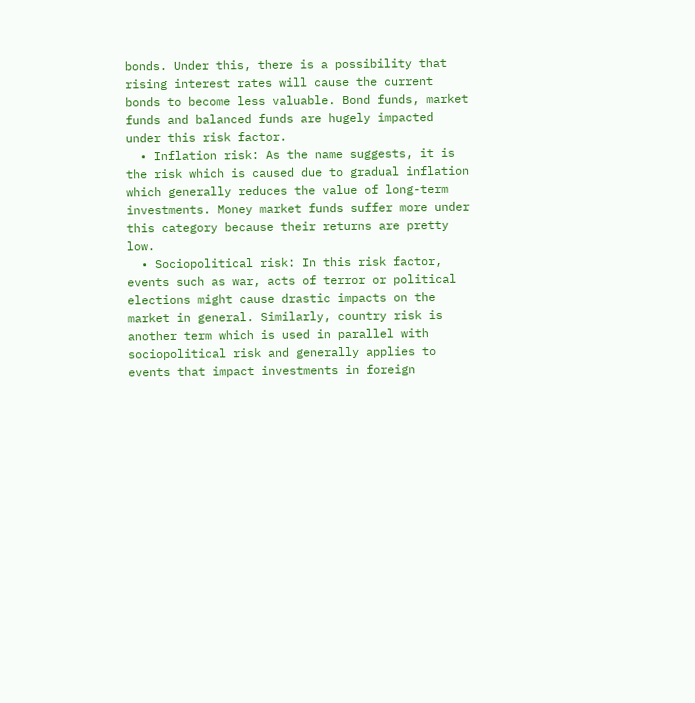bonds. Under this, there is a possibility that rising interest rates will cause the current bonds to become less valuable. Bond funds, market funds and balanced funds are hugely impacted under this risk factor.
  • Inflation risk: As the name suggests, it is the risk which is caused due to gradual inflation which generally reduces the value of long-term investments. Money market funds suffer more under this category because their returns are pretty low.
  • Sociopolitical risk: In this risk factor, events such as war, acts of terror or political elections might cause drastic impacts on the market in general. Similarly, country risk is another term which is used in parallel with sociopolitical risk and generally applies to events that impact investments in foreign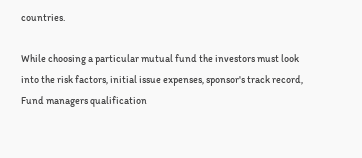countries.

While choosing a particular mutual fund the investors must look into the risk factors, initial issue expenses, sponsor's track record, Fund managers qualification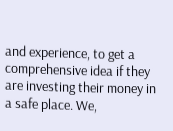and experience, to get a comprehensive idea if they are investing their money in a safe place. We,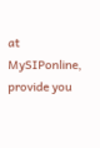at MySIPonline, provide you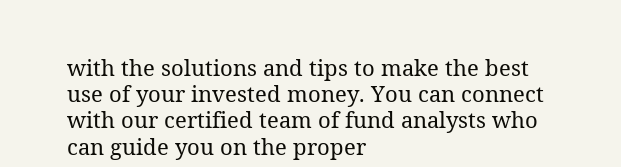with the solutions and tips to make the best use of your invested money. You can connect with our certified team of fund analysts who can guide you on the proper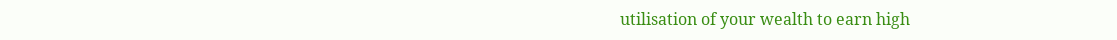utilisation of your wealth to earn high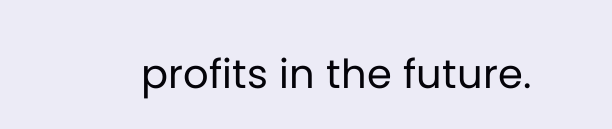profits in the future.